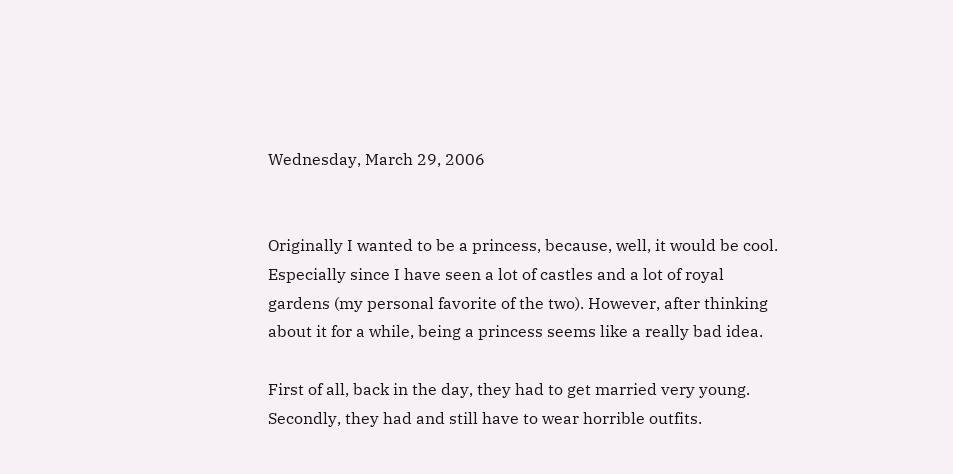Wednesday, March 29, 2006


Originally I wanted to be a princess, because, well, it would be cool. Especially since I have seen a lot of castles and a lot of royal gardens (my personal favorite of the two). However, after thinking about it for a while, being a princess seems like a really bad idea.

First of all, back in the day, they had to get married very young. Secondly, they had and still have to wear horrible outfits.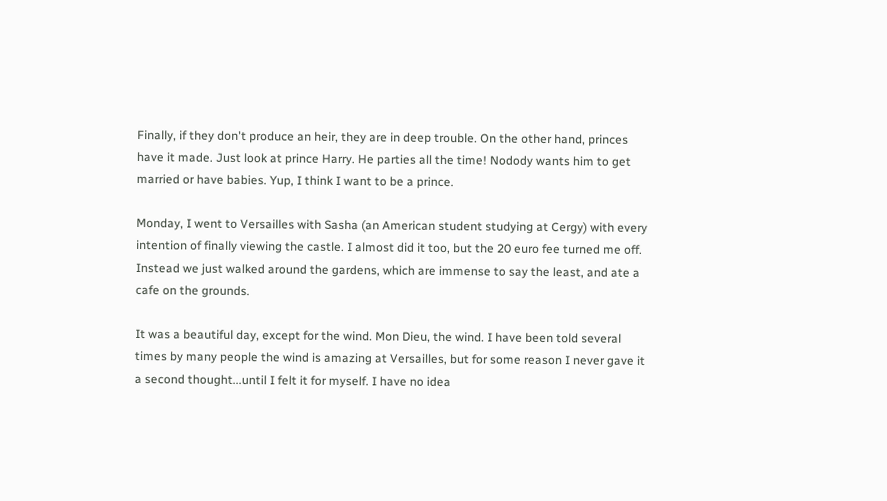Finally, if they don't produce an heir, they are in deep trouble. On the other hand, princes have it made. Just look at prince Harry. He parties all the time! Nodody wants him to get married or have babies. Yup, I think I want to be a prince.

Monday, I went to Versailles with Sasha (an American student studying at Cergy) with every intention of finally viewing the castle. I almost did it too, but the 20 euro fee turned me off. Instead we just walked around the gardens, which are immense to say the least, and ate a cafe on the grounds.

It was a beautiful day, except for the wind. Mon Dieu, the wind. I have been told several times by many people the wind is amazing at Versailles, but for some reason I never gave it a second thought...until I felt it for myself. I have no idea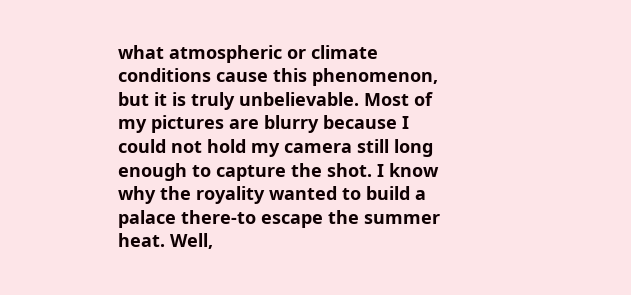what atmospheric or climate conditions cause this phenomenon, but it is truly unbelievable. Most of my pictures are blurry because I could not hold my camera still long enough to capture the shot. I know why the royality wanted to build a palace there-to escape the summer heat. Well,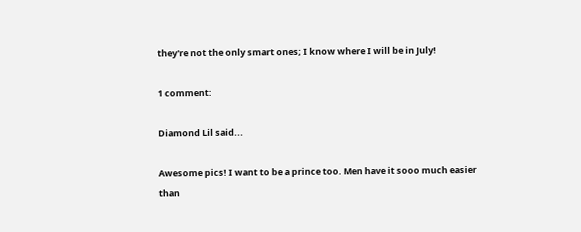they're not the only smart ones; I know where I will be in July!

1 comment:

Diamond Lil said...

Awesome pics! I want to be a prince too. Men have it sooo much easier than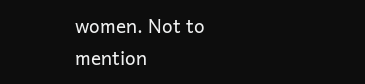women. Not to mention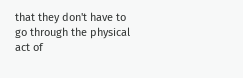that they don't have to go through the physical act of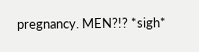pregnancy. MEN?!? *sigh*